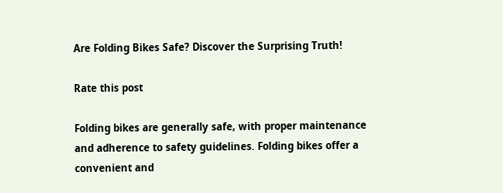Are Folding Bikes Safe? Discover the Surprising Truth!

Rate this post

Folding bikes are generally safe, with proper maintenance and adherence to safety guidelines. Folding bikes offer a convenient and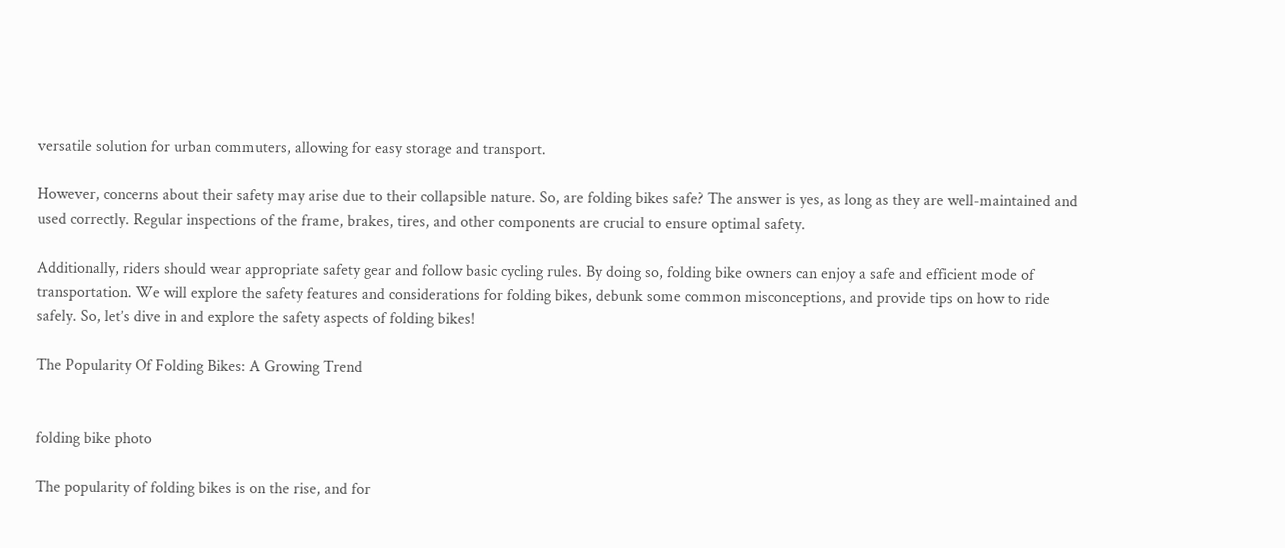versatile solution for urban commuters, allowing for easy storage and transport.

However, concerns about their safety may arise due to their collapsible nature. So, are folding bikes safe? The answer is yes, as long as they are well-maintained and used correctly. Regular inspections of the frame, brakes, tires, and other components are crucial to ensure optimal safety.

Additionally, riders should wear appropriate safety gear and follow basic cycling rules. By doing so, folding bike owners can enjoy a safe and efficient mode of transportation. We will explore the safety features and considerations for folding bikes, debunk some common misconceptions, and provide tips on how to ride safely. So, let’s dive in and explore the safety aspects of folding bikes!

The Popularity Of Folding Bikes: A Growing Trend


folding bike photo

The popularity of folding bikes is on the rise, and for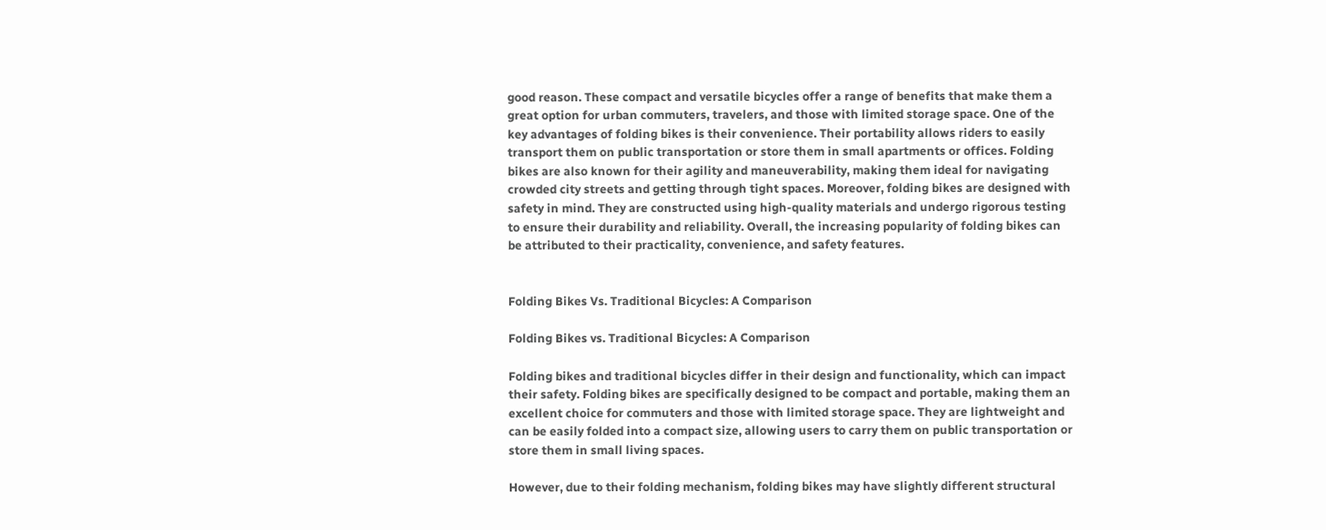good reason. These compact and versatile bicycles offer a range of benefits that make them a great option for urban commuters, travelers, and those with limited storage space. One of the key advantages of folding bikes is their convenience. Their portability allows riders to easily transport them on public transportation or store them in small apartments or offices. Folding bikes are also known for their agility and maneuverability, making them ideal for navigating crowded city streets and getting through tight spaces. Moreover, folding bikes are designed with safety in mind. They are constructed using high-quality materials and undergo rigorous testing to ensure their durability and reliability. Overall, the increasing popularity of folding bikes can be attributed to their practicality, convenience, and safety features.


Folding Bikes Vs. Traditional Bicycles: A Comparison

Folding Bikes vs. Traditional Bicycles: A Comparison

Folding bikes and traditional bicycles differ in their design and functionality, which can impact their safety. Folding bikes are specifically designed to be compact and portable, making them an excellent choice for commuters and those with limited storage space. They are lightweight and can be easily folded into a compact size, allowing users to carry them on public transportation or store them in small living spaces.

However, due to their folding mechanism, folding bikes may have slightly different structural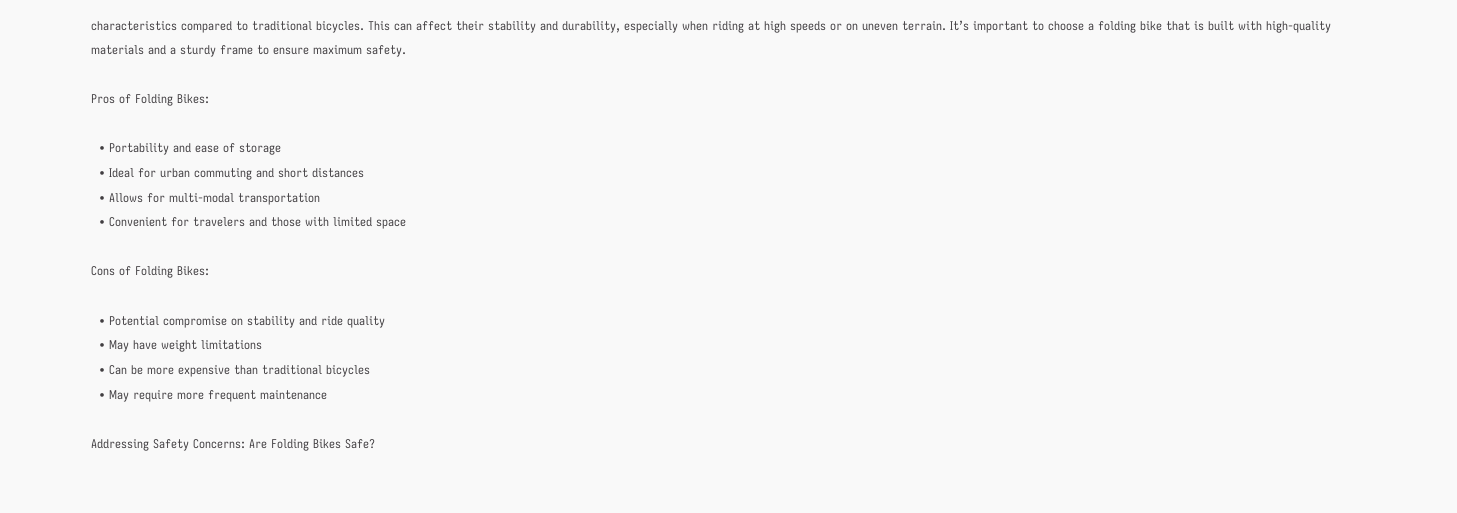characteristics compared to traditional bicycles. This can affect their stability and durability, especially when riding at high speeds or on uneven terrain. It’s important to choose a folding bike that is built with high-quality materials and a sturdy frame to ensure maximum safety.

Pros of Folding Bikes:

  • Portability and ease of storage
  • Ideal for urban commuting and short distances
  • Allows for multi-modal transportation
  • Convenient for travelers and those with limited space

Cons of Folding Bikes:

  • Potential compromise on stability and ride quality
  • May have weight limitations
  • Can be more expensive than traditional bicycles
  • May require more frequent maintenance

Addressing Safety Concerns: Are Folding Bikes Safe?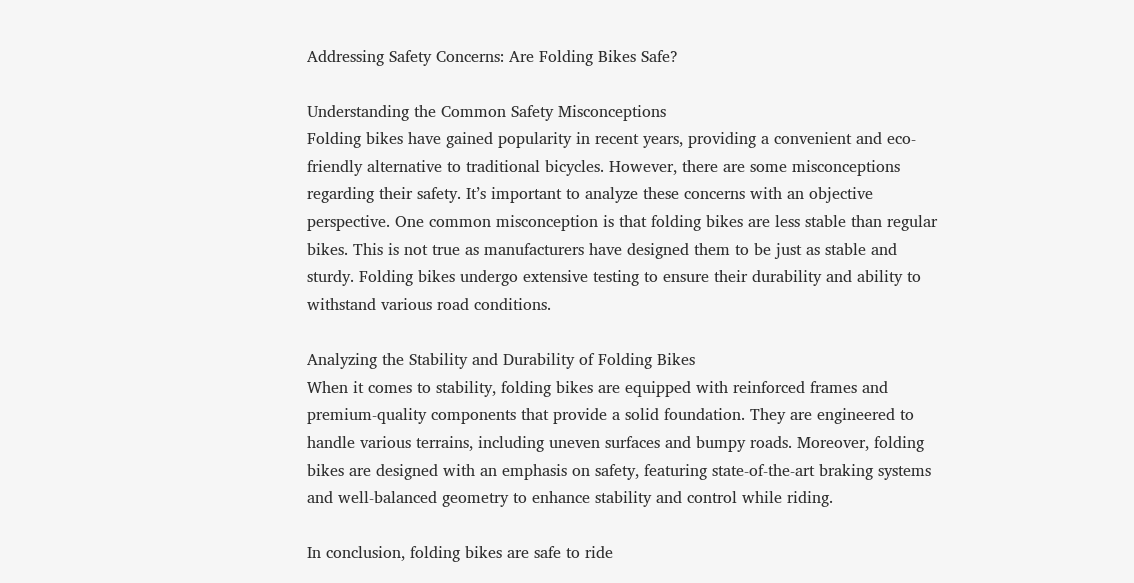Addressing Safety Concerns: Are Folding Bikes Safe?

Understanding the Common Safety Misconceptions
Folding bikes have gained popularity in recent years, providing a convenient and eco-friendly alternative to traditional bicycles. However, there are some misconceptions regarding their safety. It’s important to analyze these concerns with an objective perspective. One common misconception is that folding bikes are less stable than regular bikes. This is not true as manufacturers have designed them to be just as stable and sturdy. Folding bikes undergo extensive testing to ensure their durability and ability to withstand various road conditions.

Analyzing the Stability and Durability of Folding Bikes
When it comes to stability, folding bikes are equipped with reinforced frames and premium-quality components that provide a solid foundation. They are engineered to handle various terrains, including uneven surfaces and bumpy roads. Moreover, folding bikes are designed with an emphasis on safety, featuring state-of-the-art braking systems and well-balanced geometry to enhance stability and control while riding.

In conclusion, folding bikes are safe to ride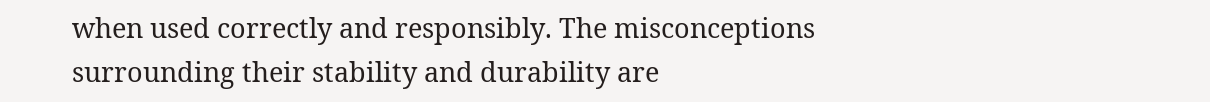when used correctly and responsibly. The misconceptions surrounding their stability and durability are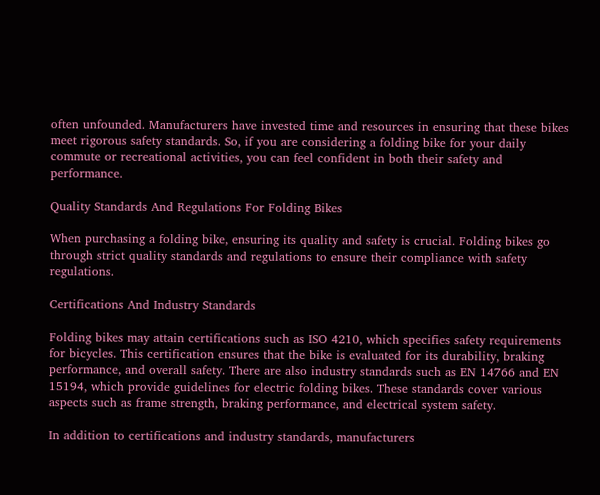often unfounded. Manufacturers have invested time and resources in ensuring that these bikes meet rigorous safety standards. So, if you are considering a folding bike for your daily commute or recreational activities, you can feel confident in both their safety and performance.

Quality Standards And Regulations For Folding Bikes

When purchasing a folding bike, ensuring its quality and safety is crucial. Folding bikes go through strict quality standards and regulations to ensure their compliance with safety regulations.

Certifications And Industry Standards

Folding bikes may attain certifications such as ISO 4210, which specifies safety requirements for bicycles. This certification ensures that the bike is evaluated for its durability, braking performance, and overall safety. There are also industry standards such as EN 14766 and EN 15194, which provide guidelines for electric folding bikes. These standards cover various aspects such as frame strength, braking performance, and electrical system safety.

In addition to certifications and industry standards, manufacturers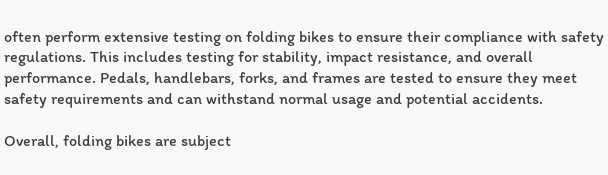often perform extensive testing on folding bikes to ensure their compliance with safety regulations. This includes testing for stability, impact resistance, and overall performance. Pedals, handlebars, forks, and frames are tested to ensure they meet safety requirements and can withstand normal usage and potential accidents.

Overall, folding bikes are subject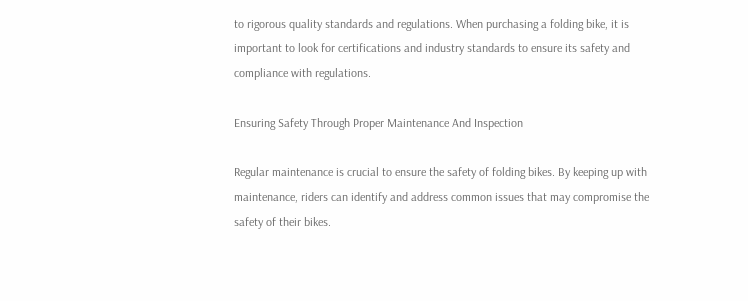to rigorous quality standards and regulations. When purchasing a folding bike, it is important to look for certifications and industry standards to ensure its safety and compliance with regulations.

Ensuring Safety Through Proper Maintenance And Inspection

Regular maintenance is crucial to ensure the safety of folding bikes. By keeping up with maintenance, riders can identify and address common issues that may compromise the safety of their bikes.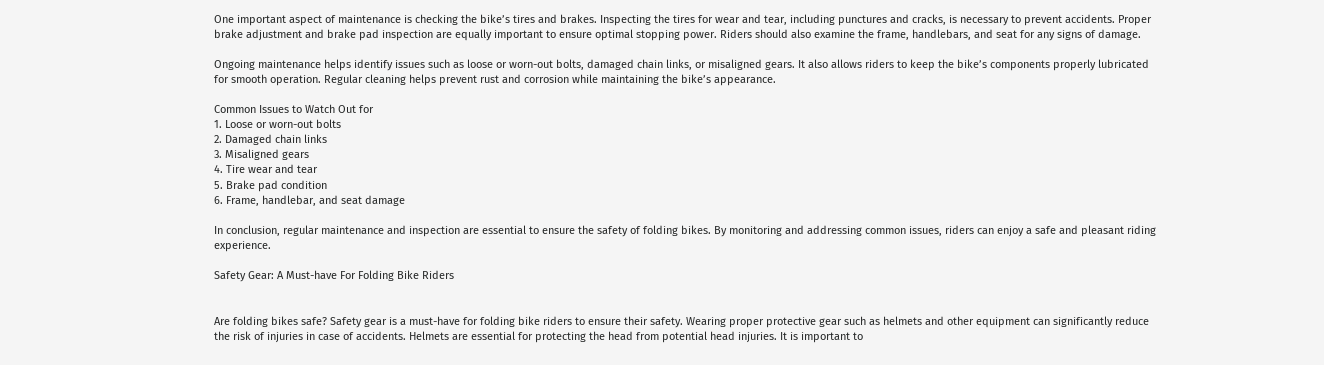One important aspect of maintenance is checking the bike’s tires and brakes. Inspecting the tires for wear and tear, including punctures and cracks, is necessary to prevent accidents. Proper brake adjustment and brake pad inspection are equally important to ensure optimal stopping power. Riders should also examine the frame, handlebars, and seat for any signs of damage.

Ongoing maintenance helps identify issues such as loose or worn-out bolts, damaged chain links, or misaligned gears. It also allows riders to keep the bike’s components properly lubricated for smooth operation. Regular cleaning helps prevent rust and corrosion while maintaining the bike’s appearance.

Common Issues to Watch Out for
1. Loose or worn-out bolts
2. Damaged chain links
3. Misaligned gears
4. Tire wear and tear
5. Brake pad condition
6. Frame, handlebar, and seat damage

In conclusion, regular maintenance and inspection are essential to ensure the safety of folding bikes. By monitoring and addressing common issues, riders can enjoy a safe and pleasant riding experience.

Safety Gear: A Must-have For Folding Bike Riders


Are folding bikes safe? Safety gear is a must-have for folding bike riders to ensure their safety. Wearing proper protective gear such as helmets and other equipment can significantly reduce the risk of injuries in case of accidents. Helmets are essential for protecting the head from potential head injuries. It is important to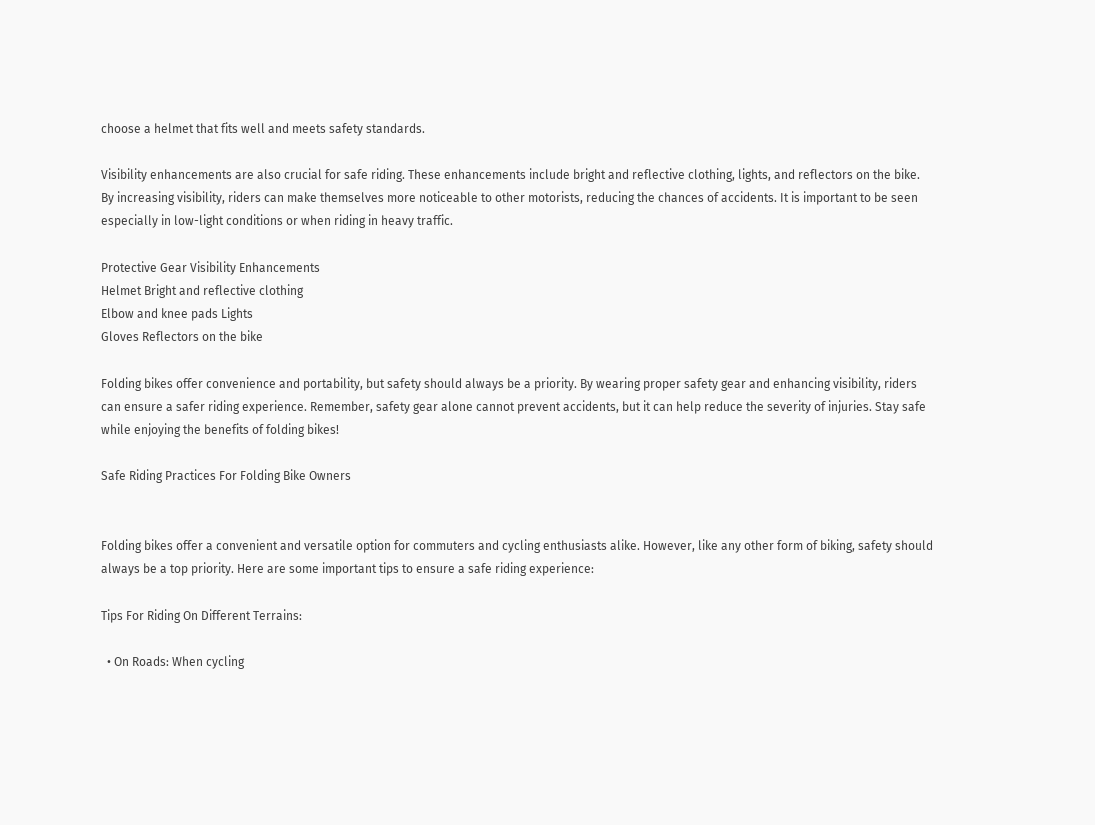choose a helmet that fits well and meets safety standards.

Visibility enhancements are also crucial for safe riding. These enhancements include bright and reflective clothing, lights, and reflectors on the bike. By increasing visibility, riders can make themselves more noticeable to other motorists, reducing the chances of accidents. It is important to be seen especially in low-light conditions or when riding in heavy traffic.

Protective Gear Visibility Enhancements
Helmet Bright and reflective clothing
Elbow and knee pads Lights
Gloves Reflectors on the bike

Folding bikes offer convenience and portability, but safety should always be a priority. By wearing proper safety gear and enhancing visibility, riders can ensure a safer riding experience. Remember, safety gear alone cannot prevent accidents, but it can help reduce the severity of injuries. Stay safe while enjoying the benefits of folding bikes!

Safe Riding Practices For Folding Bike Owners


Folding bikes offer a convenient and versatile option for commuters and cycling enthusiasts alike. However, like any other form of biking, safety should always be a top priority. Here are some important tips to ensure a safe riding experience:

Tips For Riding On Different Terrains:

  • On Roads: When cycling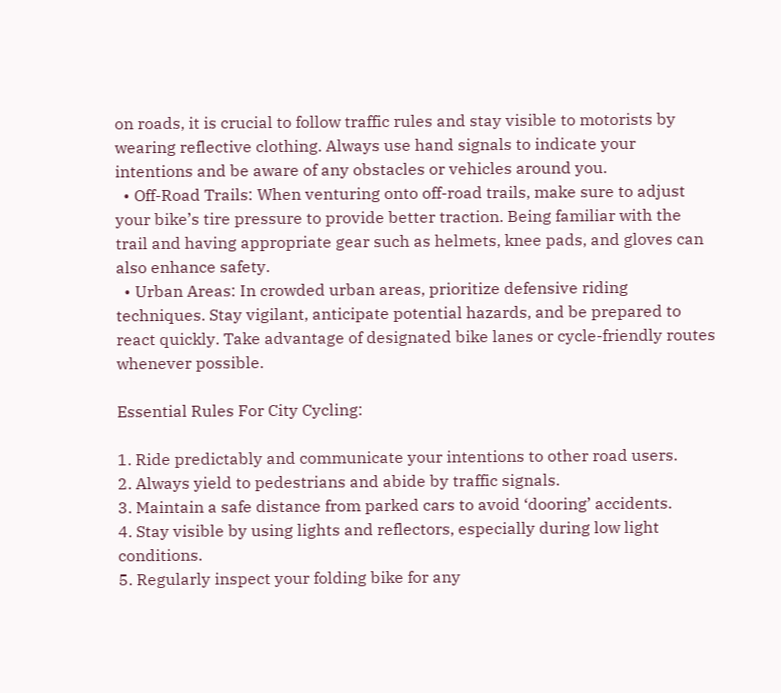on roads, it is crucial to follow traffic rules and stay visible to motorists by wearing reflective clothing. Always use hand signals to indicate your intentions and be aware of any obstacles or vehicles around you.
  • Off-Road Trails: When venturing onto off-road trails, make sure to adjust your bike’s tire pressure to provide better traction. Being familiar with the trail and having appropriate gear such as helmets, knee pads, and gloves can also enhance safety.
  • Urban Areas: In crowded urban areas, prioritize defensive riding techniques. Stay vigilant, anticipate potential hazards, and be prepared to react quickly. Take advantage of designated bike lanes or cycle-friendly routes whenever possible.

Essential Rules For City Cycling:

1. Ride predictably and communicate your intentions to other road users.
2. Always yield to pedestrians and abide by traffic signals.
3. Maintain a safe distance from parked cars to avoid ‘dooring’ accidents.
4. Stay visible by using lights and reflectors, especially during low light conditions.
5. Regularly inspect your folding bike for any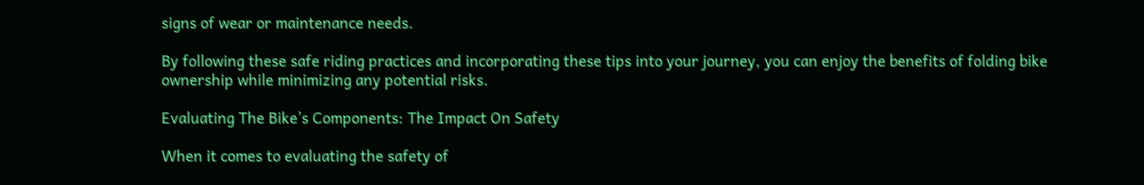signs of wear or maintenance needs.

By following these safe riding practices and incorporating these tips into your journey, you can enjoy the benefits of folding bike ownership while minimizing any potential risks.

Evaluating The Bike’s Components: The Impact On Safety

When it comes to evaluating the safety of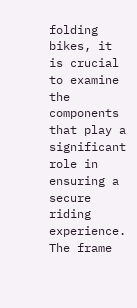folding bikes, it is crucial to examine the components that play a significant role in ensuring a secure riding experience. The frame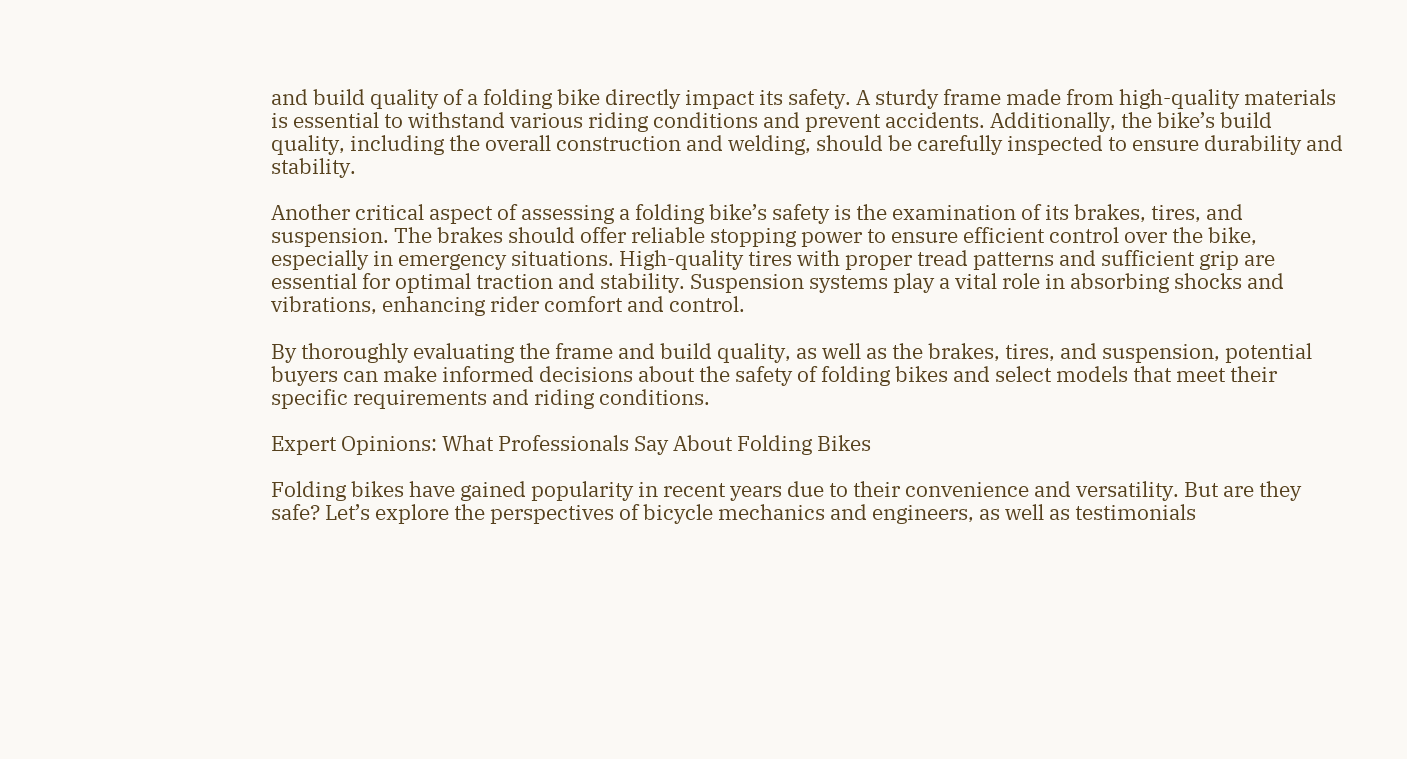and build quality of a folding bike directly impact its safety. A sturdy frame made from high-quality materials is essential to withstand various riding conditions and prevent accidents. Additionally, the bike’s build quality, including the overall construction and welding, should be carefully inspected to ensure durability and stability.

Another critical aspect of assessing a folding bike’s safety is the examination of its brakes, tires, and suspension. The brakes should offer reliable stopping power to ensure efficient control over the bike, especially in emergency situations. High-quality tires with proper tread patterns and sufficient grip are essential for optimal traction and stability. Suspension systems play a vital role in absorbing shocks and vibrations, enhancing rider comfort and control.

By thoroughly evaluating the frame and build quality, as well as the brakes, tires, and suspension, potential buyers can make informed decisions about the safety of folding bikes and select models that meet their specific requirements and riding conditions.

Expert Opinions: What Professionals Say About Folding Bikes

Folding bikes have gained popularity in recent years due to their convenience and versatility. But are they safe? Let’s explore the perspectives of bicycle mechanics and engineers, as well as testimonials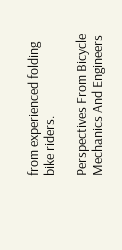from experienced folding bike riders.

Perspectives From Bicycle Mechanics And Engineers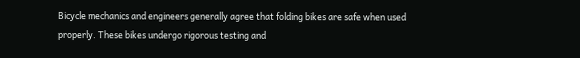Bicycle mechanics and engineers generally agree that folding bikes are safe when used properly. These bikes undergo rigorous testing and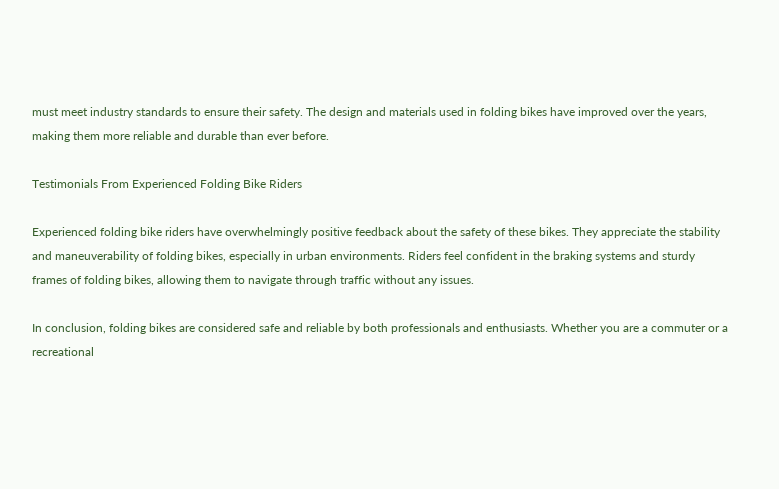must meet industry standards to ensure their safety. The design and materials used in folding bikes have improved over the years, making them more reliable and durable than ever before.

Testimonials From Experienced Folding Bike Riders

Experienced folding bike riders have overwhelmingly positive feedback about the safety of these bikes. They appreciate the stability and maneuverability of folding bikes, especially in urban environments. Riders feel confident in the braking systems and sturdy frames of folding bikes, allowing them to navigate through traffic without any issues.

In conclusion, folding bikes are considered safe and reliable by both professionals and enthusiasts. Whether you are a commuter or a recreational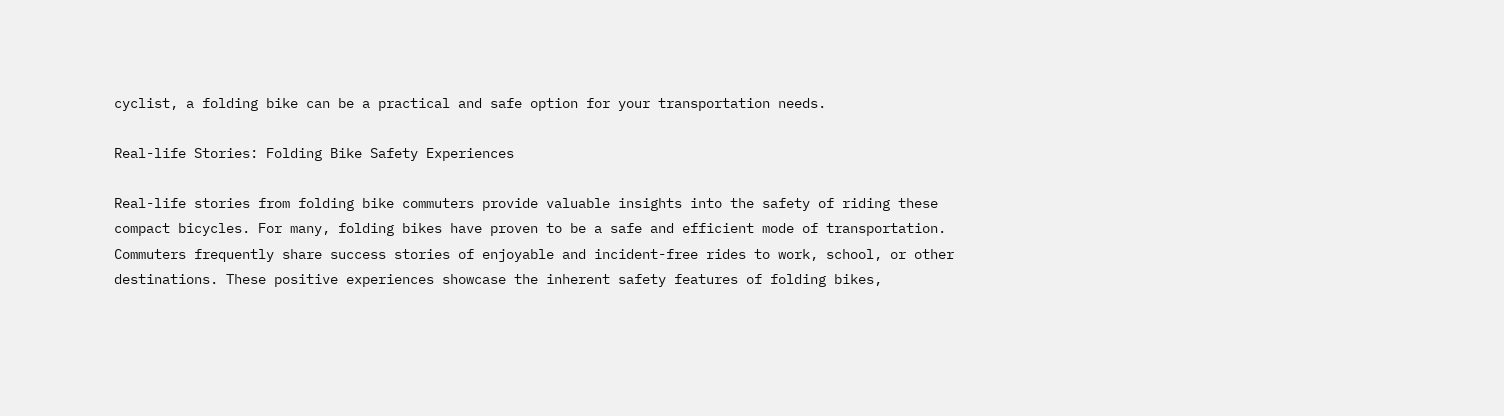cyclist, a folding bike can be a practical and safe option for your transportation needs.

Real-life Stories: Folding Bike Safety Experiences

Real-life stories from folding bike commuters provide valuable insights into the safety of riding these compact bicycles. For many, folding bikes have proven to be a safe and efficient mode of transportation. Commuters frequently share success stories of enjoyable and incident-free rides to work, school, or other destinations. These positive experiences showcase the inherent safety features of folding bikes,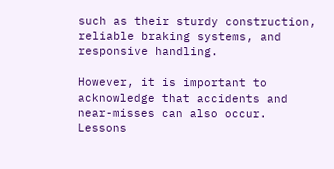such as their sturdy construction, reliable braking systems, and responsive handling.

However, it is important to acknowledge that accidents and near-misses can also occur. Lessons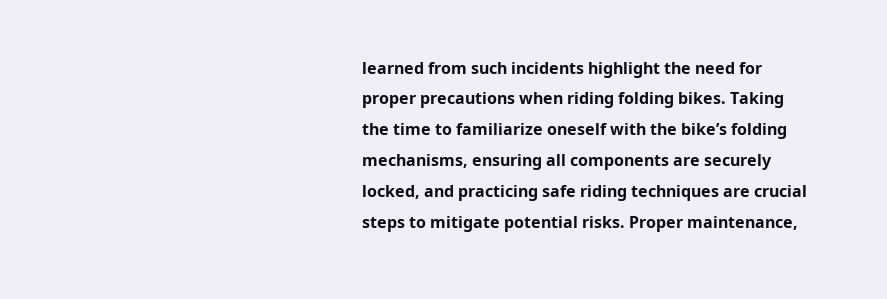learned from such incidents highlight the need for proper precautions when riding folding bikes. Taking the time to familiarize oneself with the bike’s folding mechanisms, ensuring all components are securely locked, and practicing safe riding techniques are crucial steps to mitigate potential risks. Proper maintenance,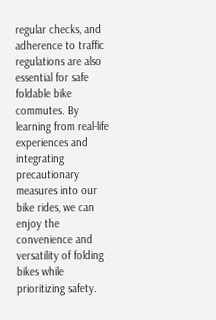regular checks, and adherence to traffic regulations are also essential for safe foldable bike commutes. By learning from real-life experiences and integrating precautionary measures into our bike rides, we can enjoy the convenience and versatility of folding bikes while prioritizing safety.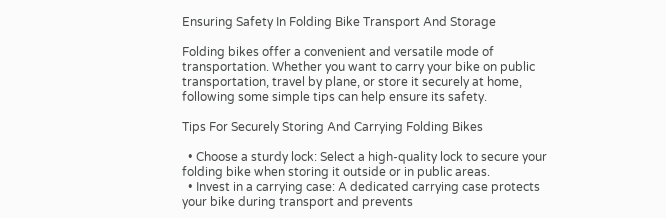Ensuring Safety In Folding Bike Transport And Storage

Folding bikes offer a convenient and versatile mode of transportation. Whether you want to carry your bike on public transportation, travel by plane, or store it securely at home, following some simple tips can help ensure its safety.

Tips For Securely Storing And Carrying Folding Bikes

  • Choose a sturdy lock: Select a high-quality lock to secure your folding bike when storing it outside or in public areas.
  • Invest in a carrying case: A dedicated carrying case protects your bike during transport and prevents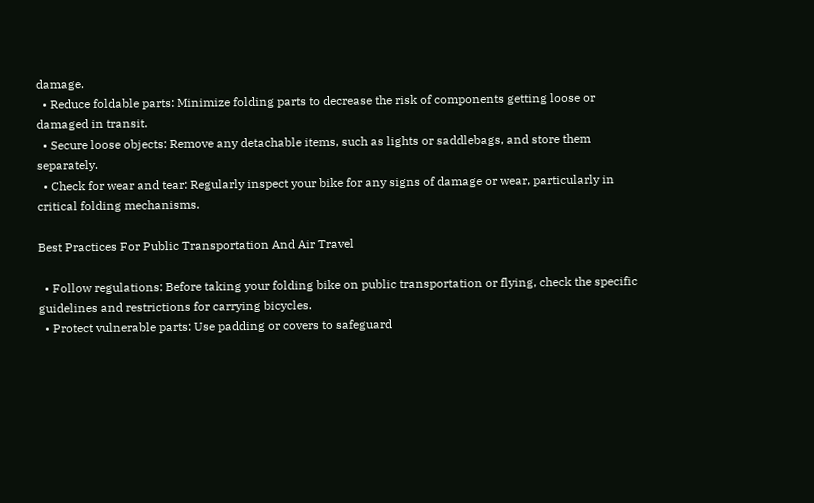damage.
  • Reduce foldable parts: Minimize folding parts to decrease the risk of components getting loose or damaged in transit.
  • Secure loose objects: Remove any detachable items, such as lights or saddlebags, and store them separately.
  • Check for wear and tear: Regularly inspect your bike for any signs of damage or wear, particularly in critical folding mechanisms.

Best Practices For Public Transportation And Air Travel

  • Follow regulations: Before taking your folding bike on public transportation or flying, check the specific guidelines and restrictions for carrying bicycles.
  • Protect vulnerable parts: Use padding or covers to safeguard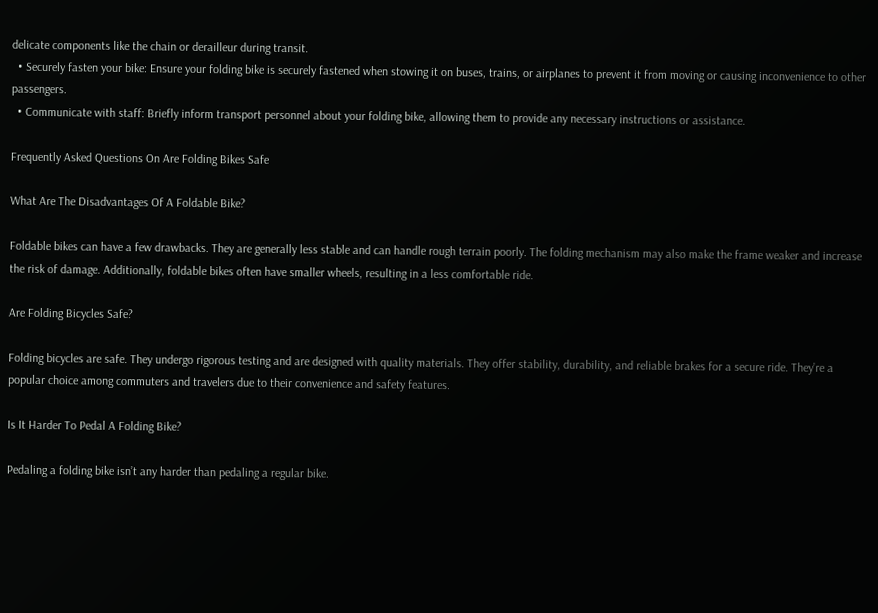delicate components like the chain or derailleur during transit.
  • Securely fasten your bike: Ensure your folding bike is securely fastened when stowing it on buses, trains, or airplanes to prevent it from moving or causing inconvenience to other passengers.
  • Communicate with staff: Briefly inform transport personnel about your folding bike, allowing them to provide any necessary instructions or assistance.

Frequently Asked Questions On Are Folding Bikes Safe

What Are The Disadvantages Of A Foldable Bike?

Foldable bikes can have a few drawbacks. They are generally less stable and can handle rough terrain poorly. The folding mechanism may also make the frame weaker and increase the risk of damage. Additionally, foldable bikes often have smaller wheels, resulting in a less comfortable ride.

Are Folding Bicycles Safe?

Folding bicycles are safe. They undergo rigorous testing and are designed with quality materials. They offer stability, durability, and reliable brakes for a secure ride. They’re a popular choice among commuters and travelers due to their convenience and safety features.

Is It Harder To Pedal A Folding Bike?

Pedaling a folding bike isn’t any harder than pedaling a regular bike.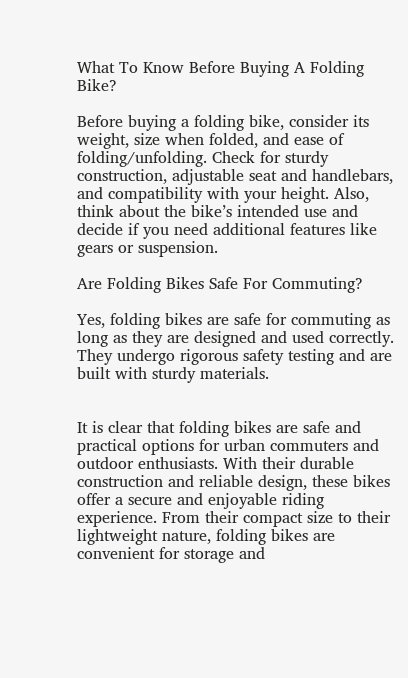What To Know Before Buying A Folding Bike?

Before buying a folding bike, consider its weight, size when folded, and ease of folding/unfolding. Check for sturdy construction, adjustable seat and handlebars, and compatibility with your height. Also, think about the bike’s intended use and decide if you need additional features like gears or suspension.

Are Folding Bikes Safe For Commuting?

Yes, folding bikes are safe for commuting as long as they are designed and used correctly. They undergo rigorous safety testing and are built with sturdy materials.


It is clear that folding bikes are safe and practical options for urban commuters and outdoor enthusiasts. With their durable construction and reliable design, these bikes offer a secure and enjoyable riding experience. From their compact size to their lightweight nature, folding bikes are convenient for storage and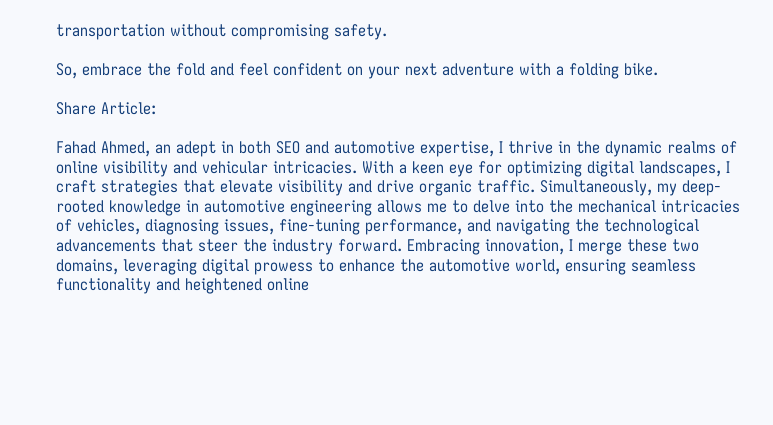transportation without compromising safety.

So, embrace the fold and feel confident on your next adventure with a folding bike.

Share Article:

Fahad Ahmed, an adept in both SEO and automotive expertise, I thrive in the dynamic realms of online visibility and vehicular intricacies. With a keen eye for optimizing digital landscapes, I craft strategies that elevate visibility and drive organic traffic. Simultaneously, my deep-rooted knowledge in automotive engineering allows me to delve into the mechanical intricacies of vehicles, diagnosing issues, fine-tuning performance, and navigating the technological advancements that steer the industry forward. Embracing innovation, I merge these two domains, leveraging digital prowess to enhance the automotive world, ensuring seamless functionality and heightened online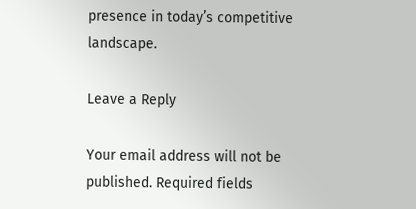presence in today’s competitive landscape.

Leave a Reply

Your email address will not be published. Required fields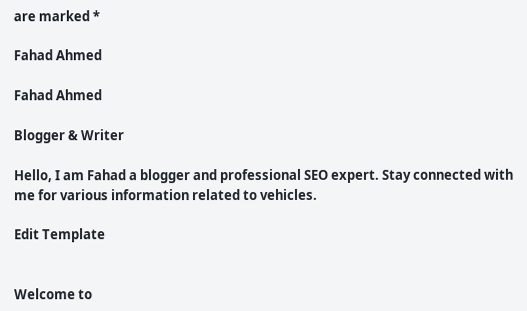are marked *

Fahad Ahmed

Fahad Ahmed

Blogger & Writer

Hello, I am Fahad a blogger and professional SEO expert. Stay connected with me for various information related to vehicles.

Edit Template


Welcome to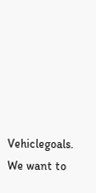Vehiclegoals. We want to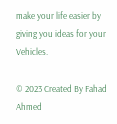make your life easier by giving you ideas for your Vehicles.

© 2023 Created By Fahad Ahmed